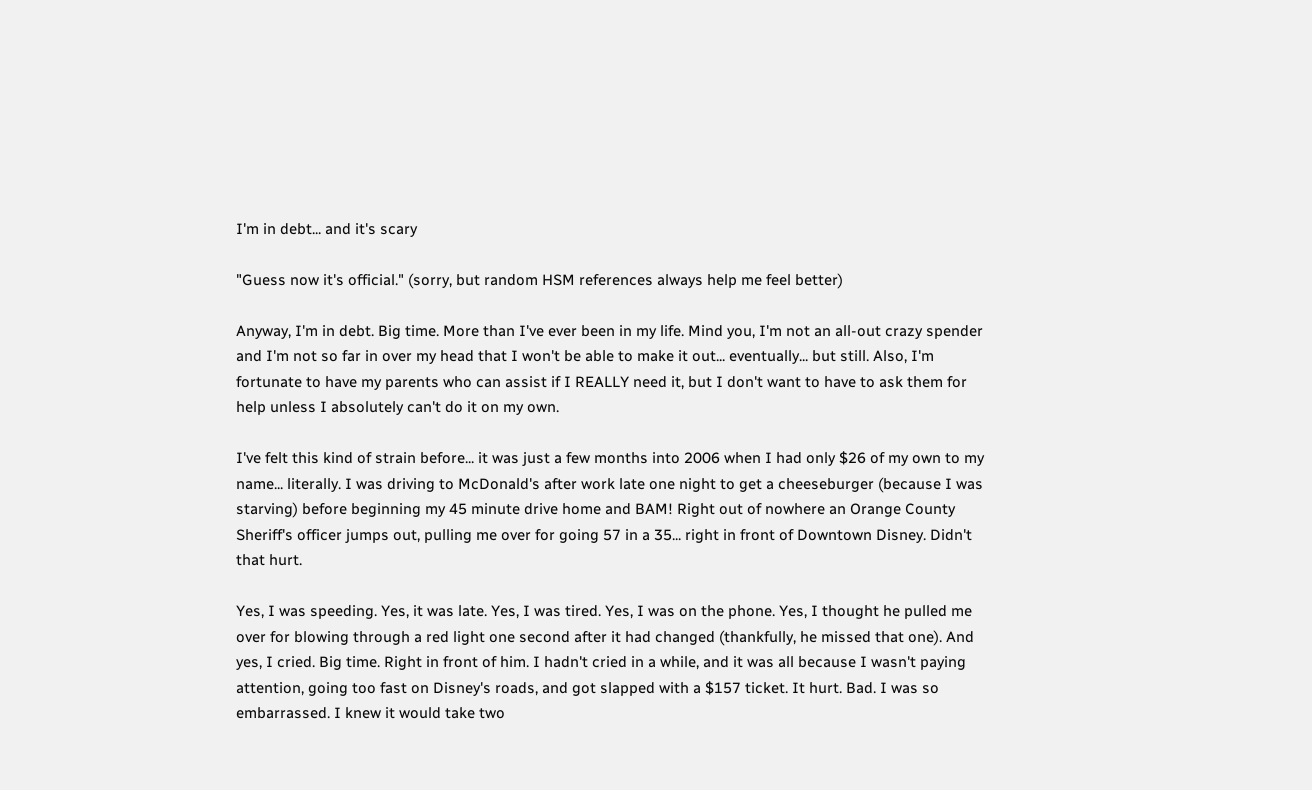I'm in debt... and it's scary

"Guess now it's official." (sorry, but random HSM references always help me feel better)

Anyway, I'm in debt. Big time. More than I've ever been in my life. Mind you, I'm not an all-out crazy spender and I'm not so far in over my head that I won't be able to make it out... eventually... but still. Also, I'm fortunate to have my parents who can assist if I REALLY need it, but I don't want to have to ask them for help unless I absolutely can't do it on my own.

I've felt this kind of strain before... it was just a few months into 2006 when I had only $26 of my own to my name... literally. I was driving to McDonald's after work late one night to get a cheeseburger (because I was starving) before beginning my 45 minute drive home and BAM! Right out of nowhere an Orange County Sheriff's officer jumps out, pulling me over for going 57 in a 35... right in front of Downtown Disney. Didn't that hurt.

Yes, I was speeding. Yes, it was late. Yes, I was tired. Yes, I was on the phone. Yes, I thought he pulled me over for blowing through a red light one second after it had changed (thankfully, he missed that one). And yes, I cried. Big time. Right in front of him. I hadn't cried in a while, and it was all because I wasn't paying attention, going too fast on Disney's roads, and got slapped with a $157 ticket. It hurt. Bad. I was so embarrassed. I knew it would take two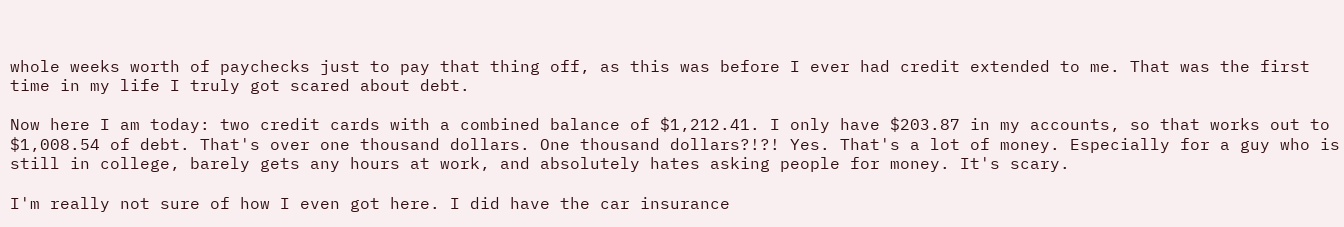whole weeks worth of paychecks just to pay that thing off, as this was before I ever had credit extended to me. That was the first time in my life I truly got scared about debt.

Now here I am today: two credit cards with a combined balance of $1,212.41. I only have $203.87 in my accounts, so that works out to $1,008.54 of debt. That's over one thousand dollars. One thousand dollars?!?! Yes. That's a lot of money. Especially for a guy who is still in college, barely gets any hours at work, and absolutely hates asking people for money. It's scary.

I'm really not sure of how I even got here. I did have the car insurance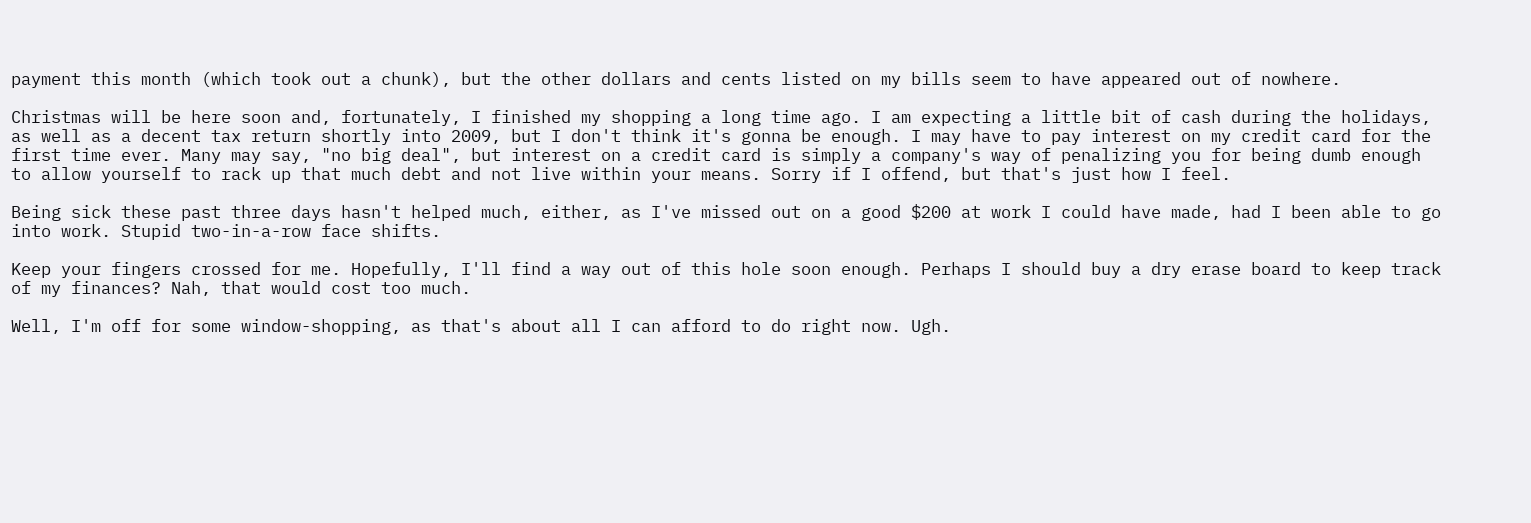payment this month (which took out a chunk), but the other dollars and cents listed on my bills seem to have appeared out of nowhere.

Christmas will be here soon and, fortunately, I finished my shopping a long time ago. I am expecting a little bit of cash during the holidays, as well as a decent tax return shortly into 2009, but I don't think it's gonna be enough. I may have to pay interest on my credit card for the first time ever. Many may say, "no big deal", but interest on a credit card is simply a company's way of penalizing you for being dumb enough to allow yourself to rack up that much debt and not live within your means. Sorry if I offend, but that's just how I feel.

Being sick these past three days hasn't helped much, either, as I've missed out on a good $200 at work I could have made, had I been able to go into work. Stupid two-in-a-row face shifts.

Keep your fingers crossed for me. Hopefully, I'll find a way out of this hole soon enough. Perhaps I should buy a dry erase board to keep track of my finances? Nah, that would cost too much.

Well, I'm off for some window-shopping, as that's about all I can afford to do right now. Ugh.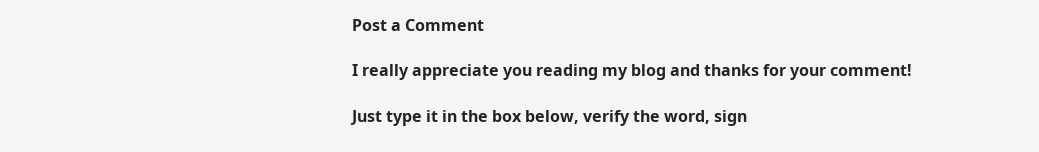Post a Comment

I really appreciate you reading my blog and thanks for your comment!

Just type it in the box below, verify the word, sign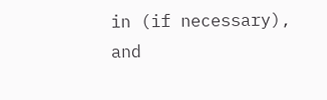in (if necessary), and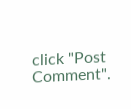click "Post Comment".